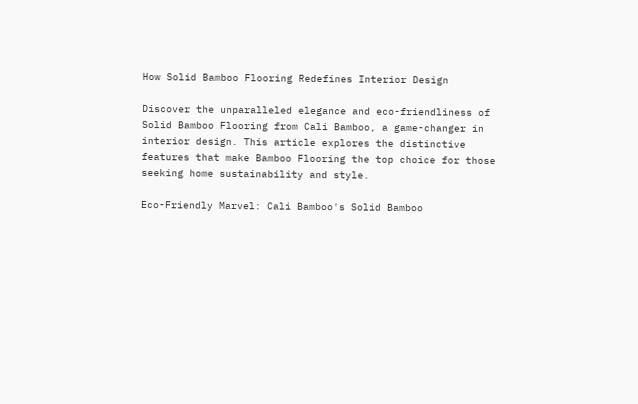How Solid Bamboo Flooring Redefines Interior Design

Discover the unparalleled elegance and eco-friendliness of Solid Bamboo Flooring from Cali Bamboo, a game-changer in interior design. This article explores the distinctive features that make Bamboo Flooring the top choice for those seeking home sustainability and style.

Eco-Friendly Marvel: Cali Bamboo's Solid Bamboo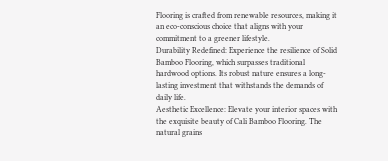Flooring is crafted from renewable resources, making it an eco-conscious choice that aligns with your commitment to a greener lifestyle.
Durability Redefined: Experience the resilience of Solid Bamboo Flooring, which surpasses traditional hardwood options. Its robust nature ensures a long-lasting investment that withstands the demands of daily life.
Aesthetic Excellence: Elevate your interior spaces with the exquisite beauty of Cali Bamboo Flooring. The natural grains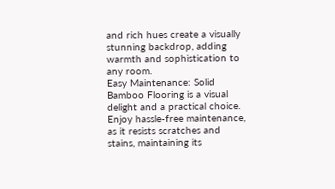and rich hues create a visually stunning backdrop, adding warmth and sophistication to any room.
Easy Maintenance: Solid Bamboo Flooring is a visual delight and a practical choice. Enjoy hassle-free maintenance, as it resists scratches and stains, maintaining its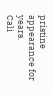pristine appearance for years.
Cali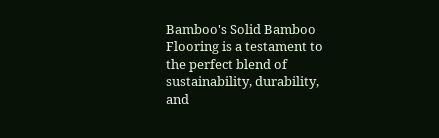Bamboo's Solid Bamboo Flooring is a testament to the perfect blend of sustainability, durability, and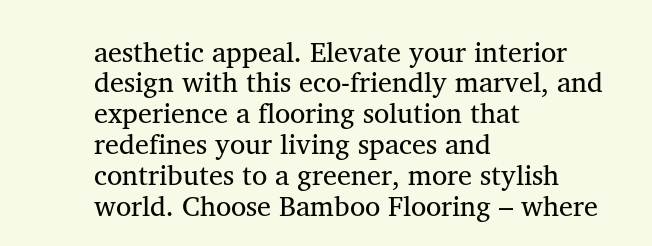aesthetic appeal. Elevate your interior design with this eco-friendly marvel, and experience a flooring solution that redefines your living spaces and contributes to a greener, more stylish world. Choose Bamboo Flooring – where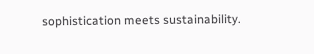sophistication meets sustainability.